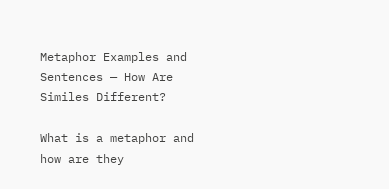Metaphor Examples and Sentences — How Are Similes Different?

What is a metaphor and how are they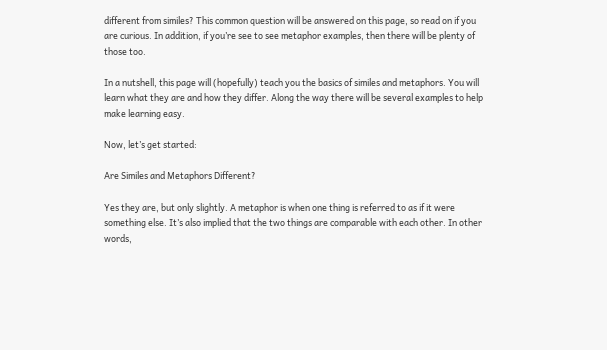different from similes? This common question will be answered on this page, so read on if you are curious. In addition, if you’re see to see metaphor examples, then there will be plenty of those too.

In a nutshell, this page will (hopefully) teach you the basics of similes and metaphors. You will learn what they are and how they differ. Along the way there will be several examples to help make learning easy.

Now, let’s get started:

Are Similes and Metaphors Different?

Yes they are, but only slightly. A metaphor is when one thing is referred to as if it were something else. It’s also implied that the two things are comparable with each other. In other words,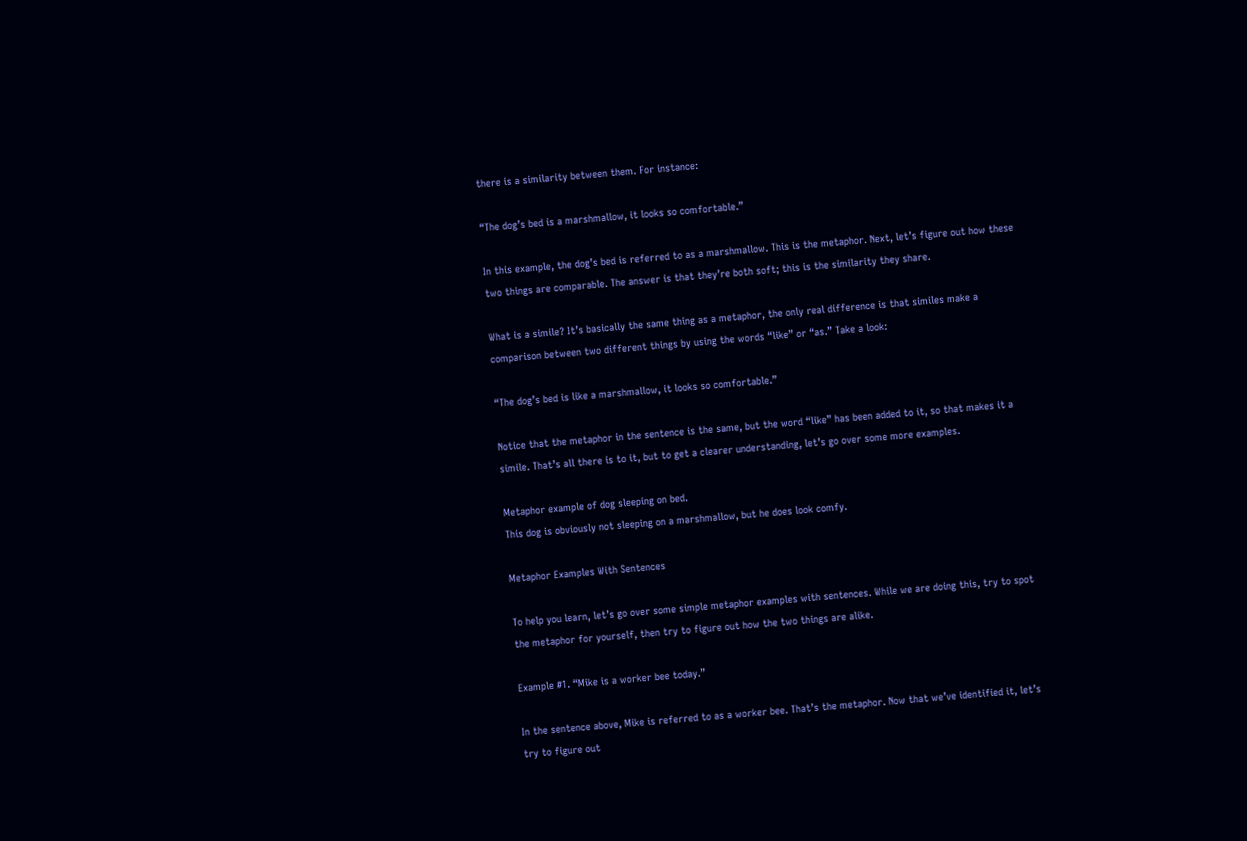there is a similarity between them. For instance:

“The dog’s bed is a marshmallow, it looks so comfortable.”

In this example, the dog’s bed is referred to as a marshmallow. This is the metaphor. Next, let’s figure out how these two things are comparable. The answer is that they’re both soft; this is the similarity they share.

What is a simile? It’s basically the same thing as a metaphor, the only real difference is that similes make a comparison between two different things by using the words “like” or “as.” Take a look:

“The dog’s bed is like a marshmallow, it looks so comfortable.”

Notice that the metaphor in the sentence is the same, but the word “like” has been added to it, so that makes it a simile. That’s all there is to it, but to get a clearer understanding, let’s go over some more examples.

Metaphor example of dog sleeping on bed.
This dog is obviously not sleeping on a marshmallow, but he does look comfy.

Metaphor Examples With Sentences

To help you learn, let’s go over some simple metaphor examples with sentences. While we are doing this, try to spot the metaphor for yourself, then try to figure out how the two things are alike.

Example #1. “Mike is a worker bee today.”

In the sentence above, Mike is referred to as a worker bee. That’s the metaphor. Now that we’ve identified it, let’s try to figure out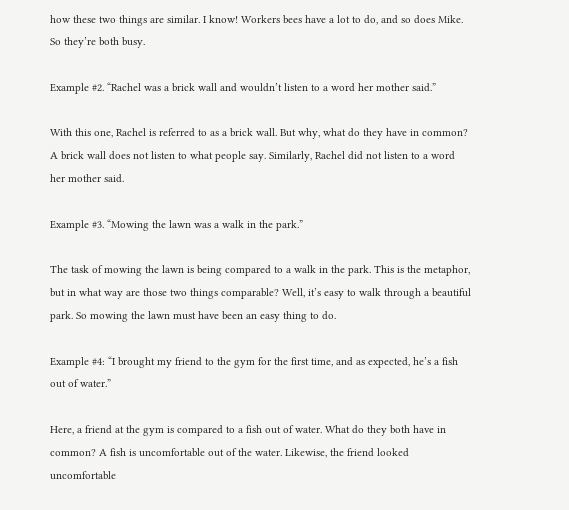how these two things are similar. I know! Workers bees have a lot to do, and so does Mike. So they’re both busy.

Example #2. “Rachel was a brick wall and wouldn’t listen to a word her mother said.”

With this one, Rachel is referred to as a brick wall. But why, what do they have in common? A brick wall does not listen to what people say. Similarly, Rachel did not listen to a word her mother said.

Example #3. “Mowing the lawn was a walk in the park.”

The task of mowing the lawn is being compared to a walk in the park. This is the metaphor, but in what way are those two things comparable? Well, it’s easy to walk through a beautiful park. So mowing the lawn must have been an easy thing to do.

Example #4: “I brought my friend to the gym for the first time, and as expected, he’s a fish out of water.”

Here, a friend at the gym is compared to a fish out of water. What do they both have in common? A fish is uncomfortable out of the water. Likewise, the friend looked uncomfortable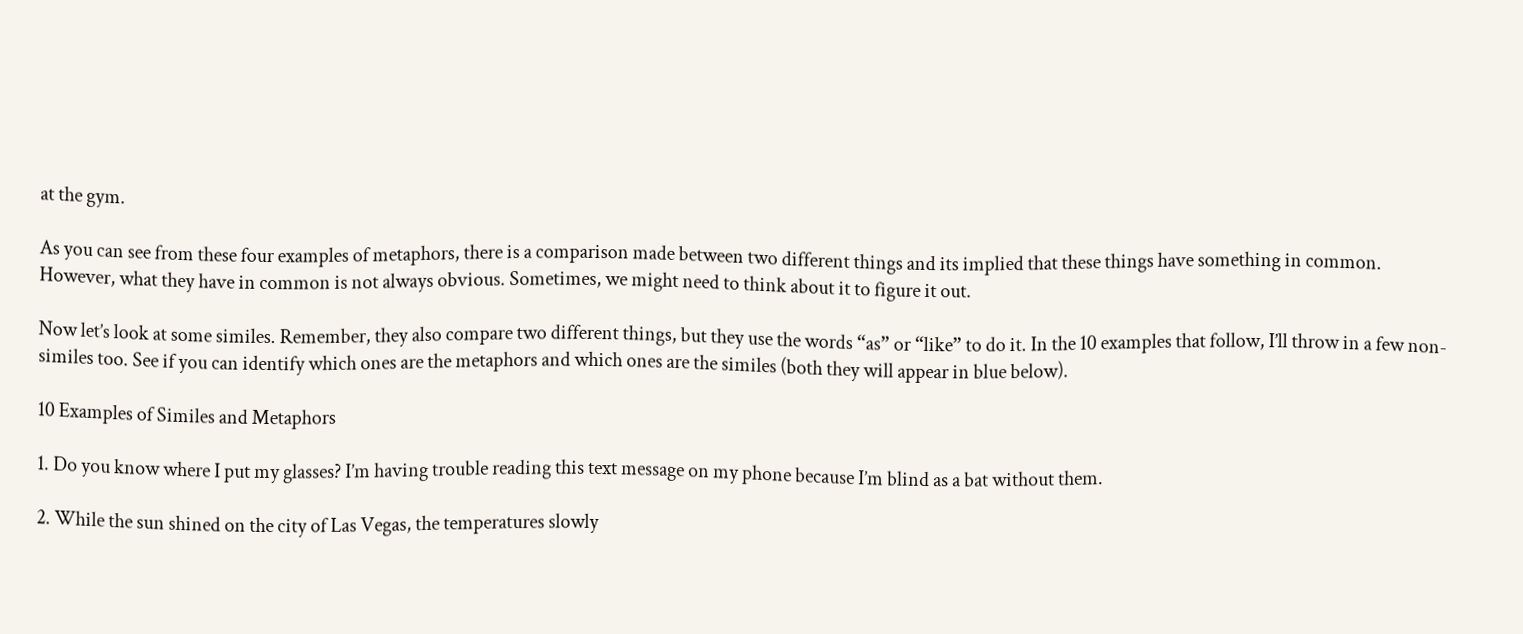at the gym.

As you can see from these four examples of metaphors, there is a comparison made between two different things and its implied that these things have something in common. However, what they have in common is not always obvious. Sometimes, we might need to think about it to figure it out.

Now let’s look at some similes. Remember, they also compare two different things, but they use the words “as” or “like” to do it. In the 10 examples that follow, I’ll throw in a few non-similes too. See if you can identify which ones are the metaphors and which ones are the similes (both they will appear in blue below).

10 Examples of Similes and Metaphors

1. Do you know where I put my glasses? I’m having trouble reading this text message on my phone because I’m blind as a bat without them.

2. While the sun shined on the city of Las Vegas, the temperatures slowly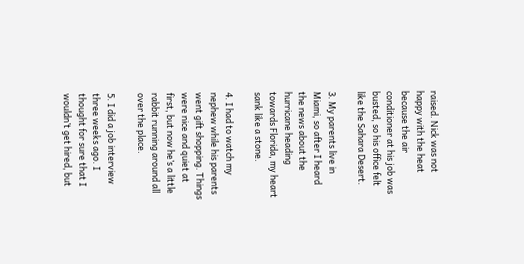raised. Nick was not happy with the heat because the air conditioner at his job was busted, so his office felt like the Sahara Desert.

3. My parents live in Miami, so after I heard the news about the hurricane heading towards Florida, my heart sank like a stone.

4. I had to watch my nephew while his parents went gift shopping. Things were nice and quiet at first, but now he’s a little rabbit running around all over the place.

5. I did a job interview three weeks ago. I thought for sure that I wouldn’t get hired, but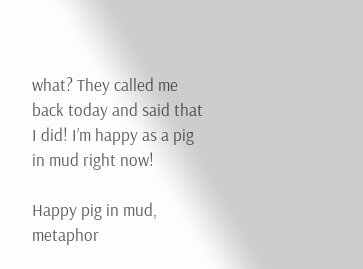what? They called me back today and said that I did! I’m happy as a pig in mud right now!

Happy pig in mud, metaphor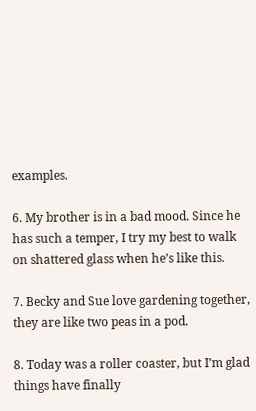examples.

6. My brother is in a bad mood. Since he has such a temper, I try my best to walk on shattered glass when he’s like this.

7. Becky and Sue love gardening together, they are like two peas in a pod.

8. Today was a roller coaster, but I’m glad things have finally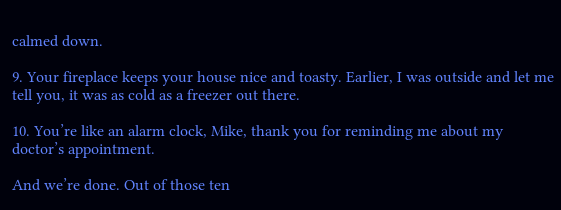calmed down.

9. Your fireplace keeps your house nice and toasty. Earlier, I was outside and let me tell you, it was as cold as a freezer out there.

10. You’re like an alarm clock, Mike, thank you for reminding me about my doctor’s appointment.

And we’re done. Out of those ten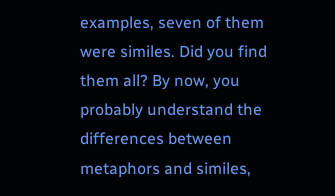examples, seven of them were similes. Did you find them all? By now, you probably understand the differences between metaphors and similes,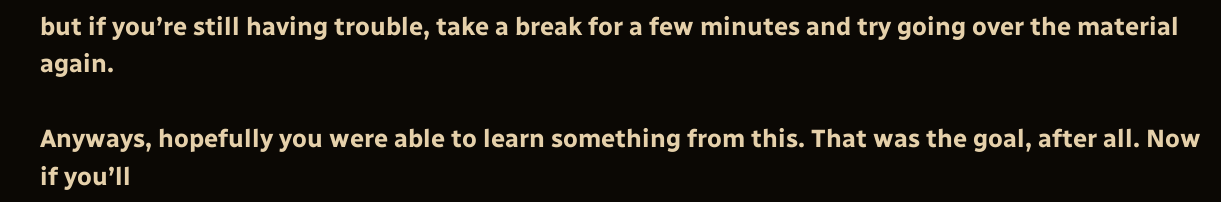but if you’re still having trouble, take a break for a few minutes and try going over the material again.

Anyways, hopefully you were able to learn something from this. That was the goal, after all. Now if you’ll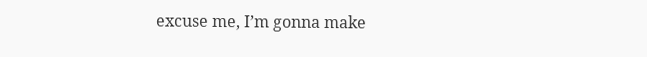excuse me, I’m gonna make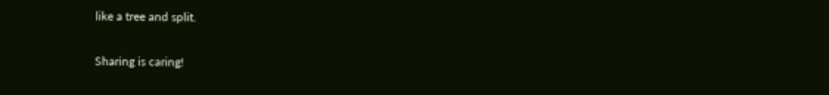like a tree and split.

Sharing is caring!